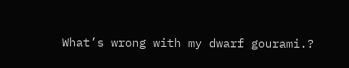What’s wrong with my dwarf gourami.?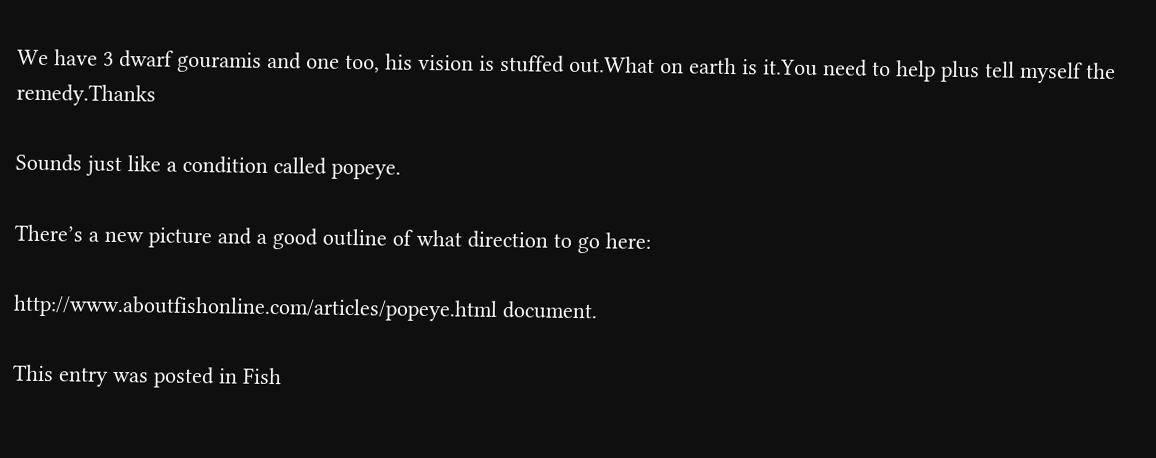We have 3 dwarf gouramis and one too, his vision is stuffed out.What on earth is it.You need to help plus tell myself the remedy.Thanks

Sounds just like a condition called popeye.

There’s a new picture and a good outline of what direction to go here:

http://www.aboutfishonline.com/articles/popeye.html document.

This entry was posted in Fish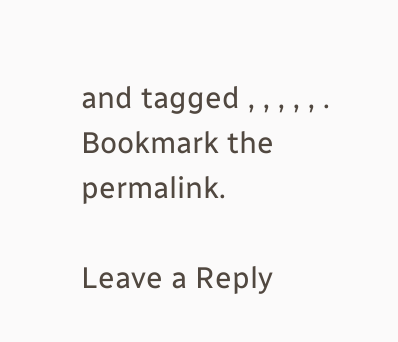and tagged , , , , , . Bookmark the permalink.

Leave a Reply